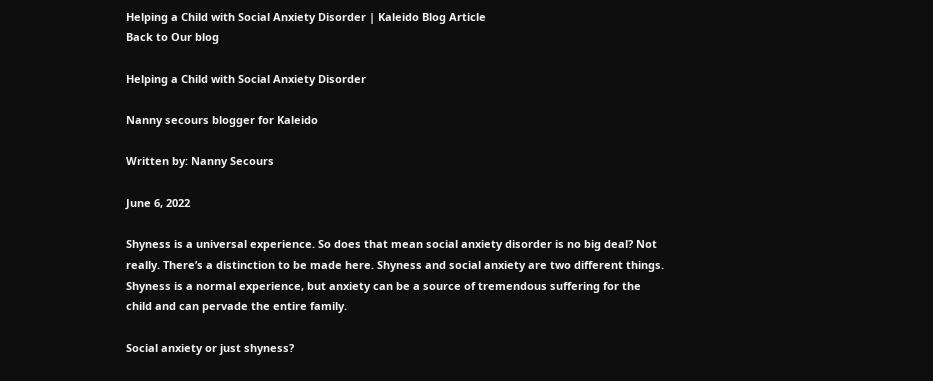Helping a Child with Social Anxiety Disorder | Kaleido Blog Article
Back to Our blog

Helping a Child with Social Anxiety Disorder

Nanny secours blogger for Kaleido

Written by: Nanny Secours

June 6, 2022

Shyness is a universal experience. So does that mean social anxiety disorder is no big deal? Not really. There’s a distinction to be made here. Shyness and social anxiety are two different things. Shyness is a normal experience, but anxiety can be a source of tremendous suffering for the child and can pervade the entire family.

Social anxiety or just shyness?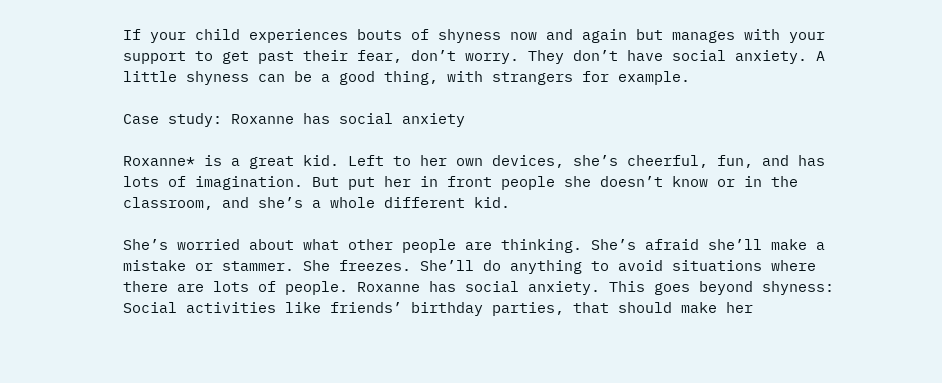If your child experiences bouts of shyness now and again but manages with your support to get past their fear, don’t worry. They don’t have social anxiety. A little shyness can be a good thing, with strangers for example.

Case study: Roxanne has social anxiety

Roxanne* is a great kid. Left to her own devices, she’s cheerful, fun, and has lots of imagination. But put her in front people she doesn’t know or in the classroom, and she’s a whole different kid.

She’s worried about what other people are thinking. She’s afraid she’ll make a mistake or stammer. She freezes. She’ll do anything to avoid situations where there are lots of people. Roxanne has social anxiety. This goes beyond shyness: Social activities like friends’ birthday parties, that should make her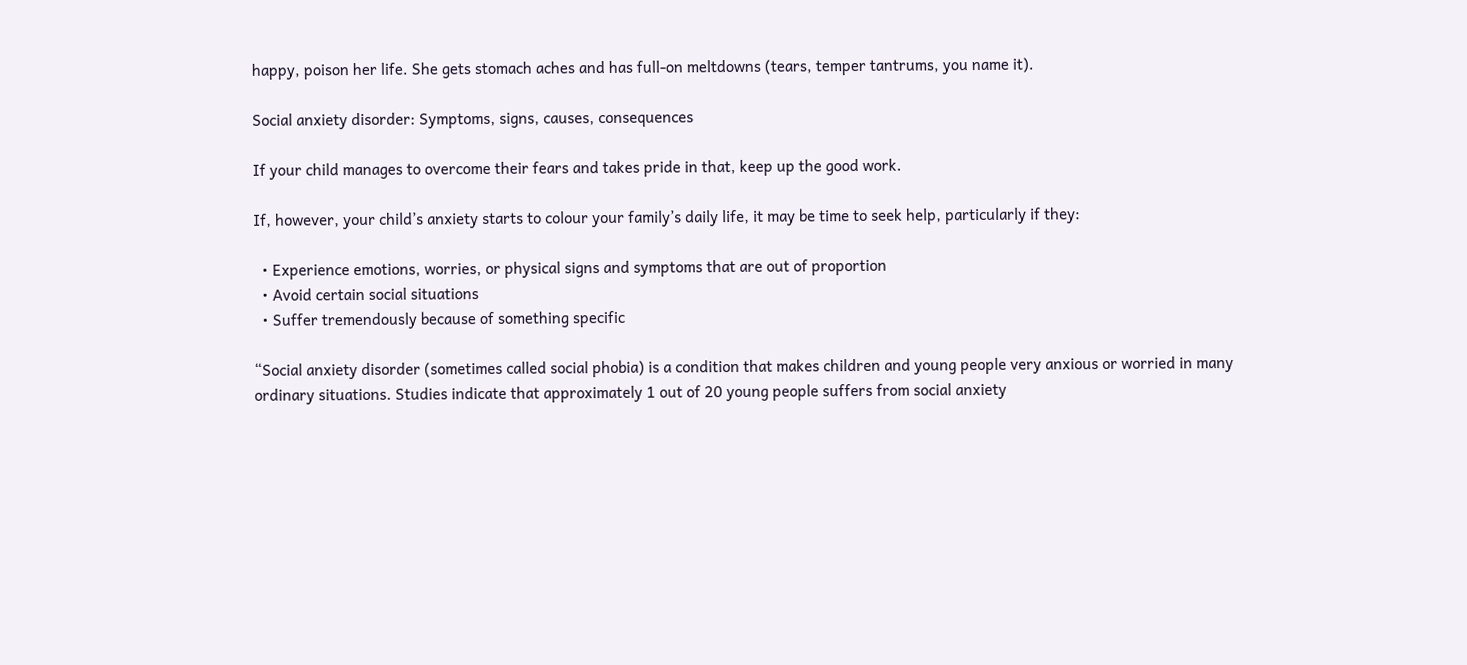happy, poison her life. She gets stomach aches and has full-on meltdowns (tears, temper tantrums, you name it).

Social anxiety disorder: Symptoms, signs, causes, consequences

If your child manages to overcome their fears and takes pride in that, keep up the good work.

If, however, your child’s anxiety starts to colour your family’s daily life, it may be time to seek help, particularly if they:

  • Experience emotions, worries, or physical signs and symptoms that are out of proportion
  • Avoid certain social situations
  • Suffer tremendously because of something specific

“Social anxiety disorder (sometimes called social phobia) is a condition that makes children and young people very anxious or worried in many ordinary situations. Studies indicate that approximately 1 out of 20 young people suffers from social anxiety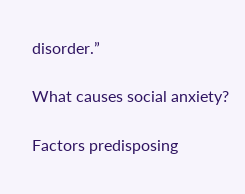disorder.”

What causes social anxiety?

Factors predisposing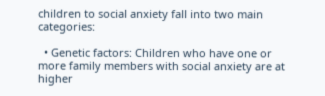children to social anxiety fall into two main categories:

  • Genetic factors: Children who have one or more family members with social anxiety are at higher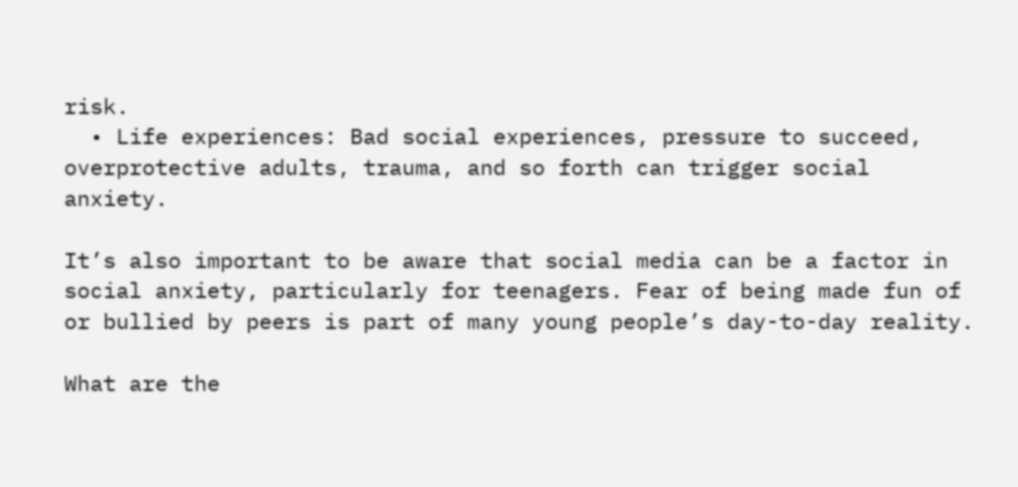risk.
  • Life experiences: Bad social experiences, pressure to succeed, overprotective adults, trauma, and so forth can trigger social anxiety.

It’s also important to be aware that social media can be a factor in social anxiety, particularly for teenagers. Fear of being made fun of or bullied by peers is part of many young people’s day-to-day reality.

What are the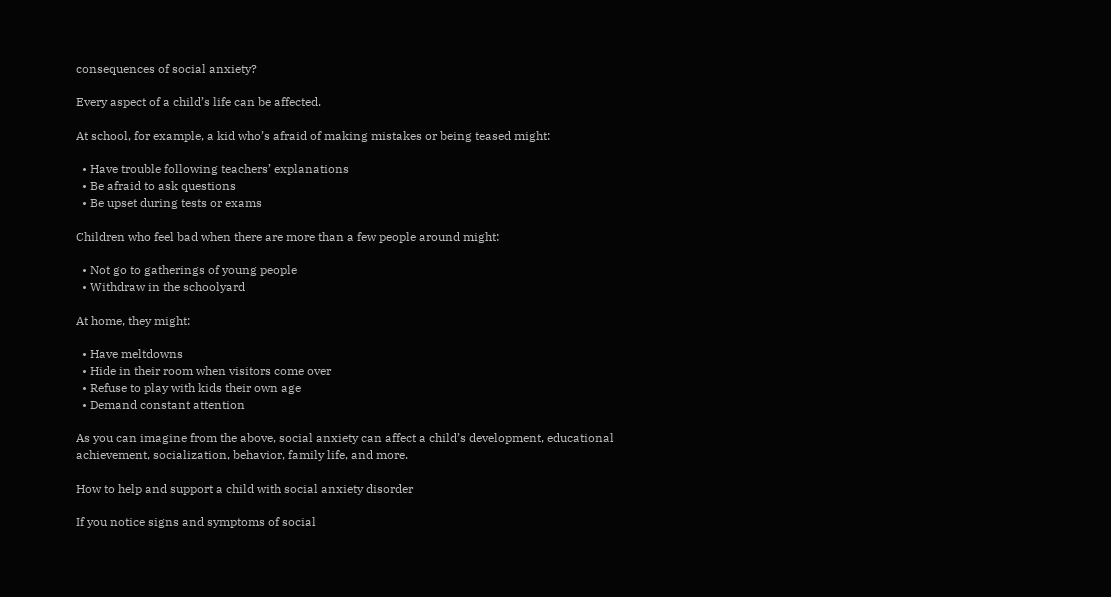consequences of social anxiety?

Every aspect of a child’s life can be affected.

At school, for example, a kid who’s afraid of making mistakes or being teased might:

  • Have trouble following teachers’ explanations
  • Be afraid to ask questions
  • Be upset during tests or exams

Children who feel bad when there are more than a few people around might:

  • Not go to gatherings of young people
  • Withdraw in the schoolyard

At home, they might:

  • Have meltdowns
  • Hide in their room when visitors come over
  • Refuse to play with kids their own age
  • Demand constant attention

As you can imagine from the above, social anxiety can affect a child’s development, educational achievement, socialization, behavior, family life, and more.

How to help and support a child with social anxiety disorder

If you notice signs and symptoms of social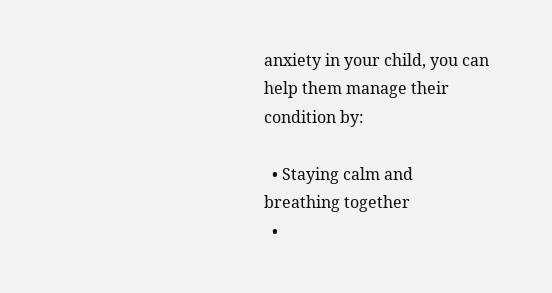anxiety in your child, you can help them manage their condition by:

  • Staying calm and breathing together
  •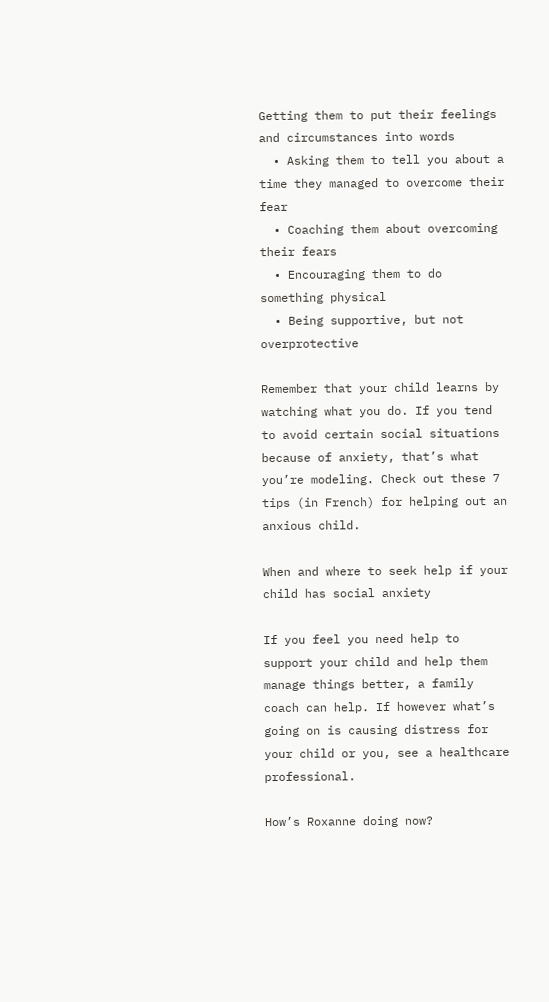Getting them to put their feelings and circumstances into words
  • Asking them to tell you about a time they managed to overcome their fear
  • Coaching them about overcoming their fears
  • Encouraging them to do something physical
  • Being supportive, but not overprotective

Remember that your child learns by watching what you do. If you tend to avoid certain social situations because of anxiety, that’s what you’re modeling. Check out these 7 tips (in French) for helping out an anxious child.

When and where to seek help if your child has social anxiety

If you feel you need help to support your child and help them manage things better, a family coach can help. If however what’s going on is causing distress for your child or you, see a healthcare professional.

How’s Roxanne doing now?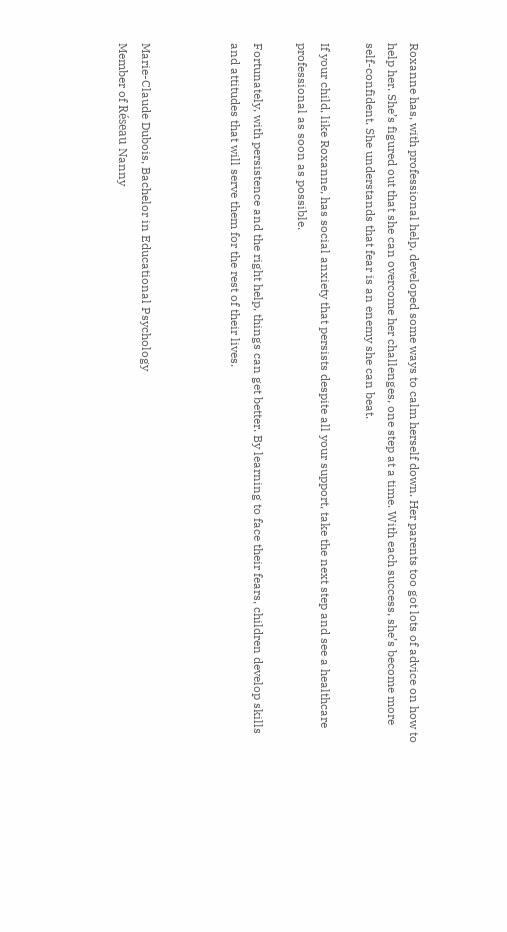Roxanne has, with professional help, developed some ways to calm herself down. Her parents too got lots of advice on how to help her. She’s figured out that she can overcome her challenges, one step at a time. With each success, she’s become more self-confident. She understands that fear is an enemy she can beat.

If your child, like Roxanne, has social anxiety that persists despite all your support, take the next step and see a healthcare professional as soon as possible.

Fortunately, with persistence and the right help, things can get better. By learning to face their fears, children develop skills and attitudes that will serve them for the rest of their lives.



Marie-Claude Dubois, Bachelor in Educational Psychology
Member of Réseau Nanny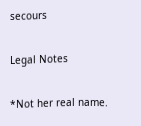secours

Legal Notes

*Not her real name.